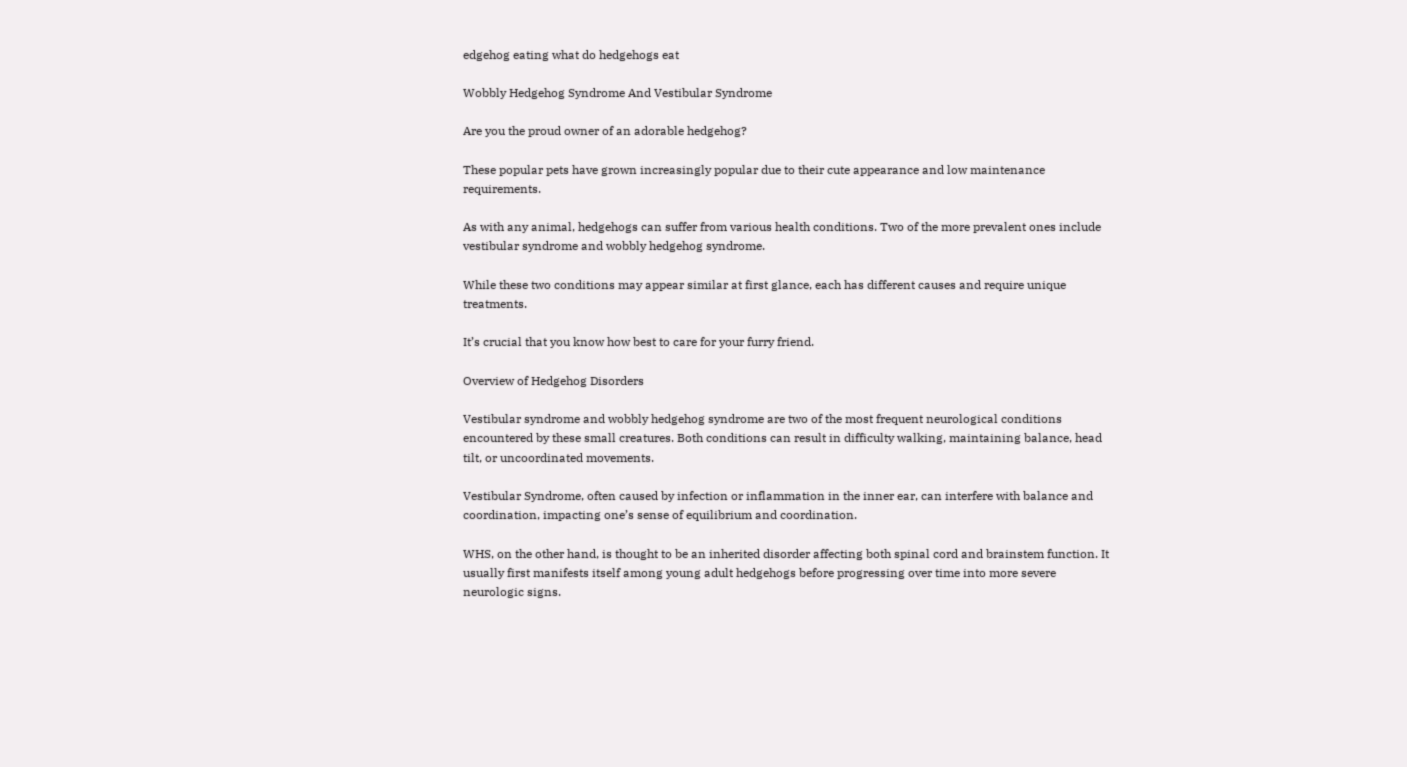edgehog eating what do hedgehogs eat

Wobbly Hedgehog Syndrome And Vestibular Syndrome

Are you the proud owner of an adorable hedgehog?

These popular pets have grown increasingly popular due to their cute appearance and low maintenance requirements.

As with any animal, hedgehogs can suffer from various health conditions. Two of the more prevalent ones include vestibular syndrome and wobbly hedgehog syndrome.

While these two conditions may appear similar at first glance, each has different causes and require unique treatments.

It’s crucial that you know how best to care for your furry friend.

Overview of Hedgehog Disorders

Vestibular syndrome and wobbly hedgehog syndrome are two of the most frequent neurological conditions encountered by these small creatures. Both conditions can result in difficulty walking, maintaining balance, head tilt, or uncoordinated movements.

Vestibular Syndrome, often caused by infection or inflammation in the inner ear, can interfere with balance and coordination, impacting one’s sense of equilibrium and coordination.

WHS, on the other hand, is thought to be an inherited disorder affecting both spinal cord and brainstem function. It usually first manifests itself among young adult hedgehogs before progressing over time into more severe neurologic signs.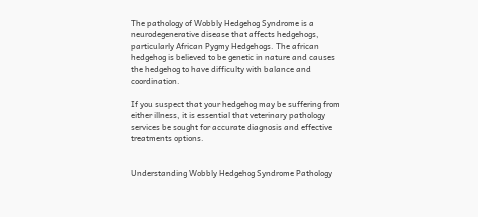The pathology of Wobbly Hedgehog Syndrome is a neurodegenerative disease that affects hedgehogs, particularly African Pygmy Hedgehogs. The african hedgehog is believed to be genetic in nature and causes the hedgehog to have difficulty with balance and coordination.

If you suspect that your hedgehog may be suffering from either illness, it is essential that veterinary pathology services be sought for accurate diagnosis and effective treatments options.


Understanding Wobbly Hedgehog Syndrome Pathology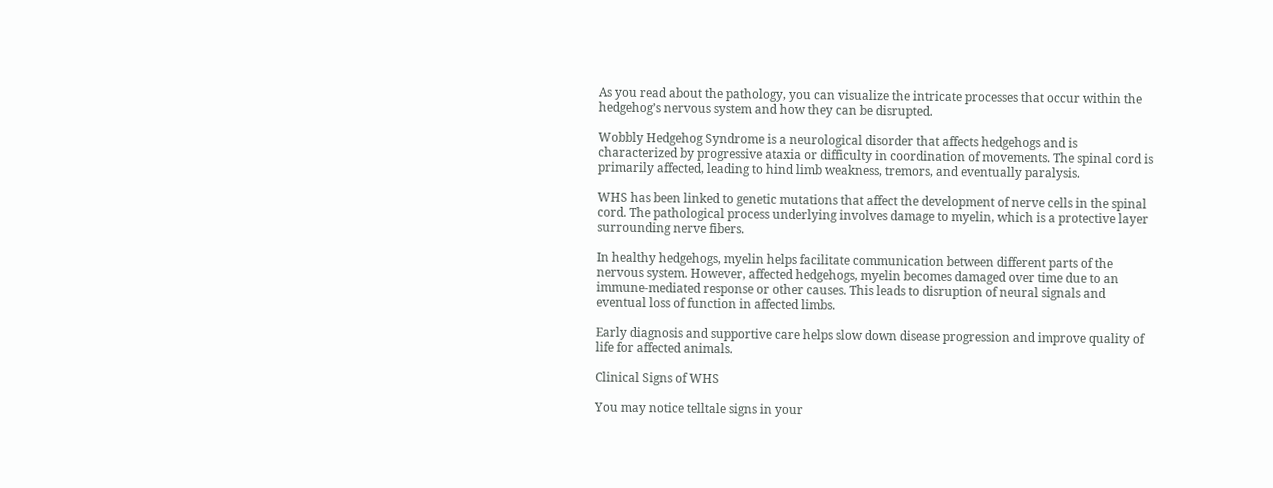As you read about the pathology, you can visualize the intricate processes that occur within the hedgehog’s nervous system and how they can be disrupted.

Wobbly Hedgehog Syndrome is a neurological disorder that affects hedgehogs and is characterized by progressive ataxia or difficulty in coordination of movements. The spinal cord is primarily affected, leading to hind limb weakness, tremors, and eventually paralysis.

WHS has been linked to genetic mutations that affect the development of nerve cells in the spinal cord. The pathological process underlying involves damage to myelin, which is a protective layer surrounding nerve fibers.

In healthy hedgehogs, myelin helps facilitate communication between different parts of the nervous system. However, affected hedgehogs, myelin becomes damaged over time due to an immune-mediated response or other causes. This leads to disruption of neural signals and eventual loss of function in affected limbs.

Early diagnosis and supportive care helps slow down disease progression and improve quality of life for affected animals.

Clinical Signs of WHS

You may notice telltale signs in your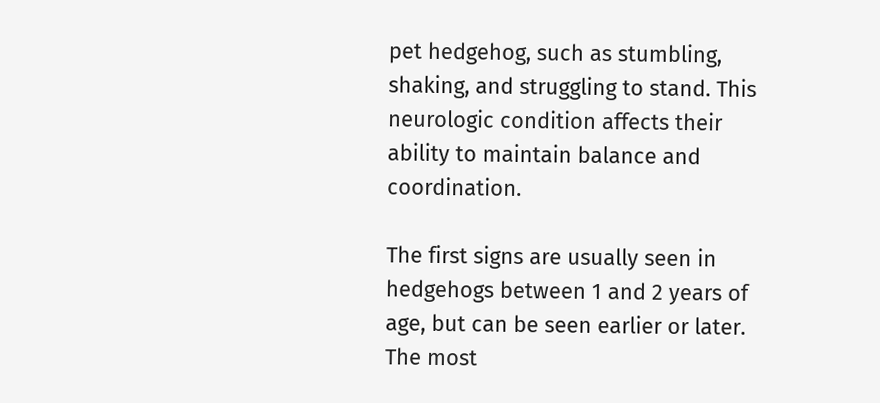pet hedgehog, such as stumbling, shaking, and struggling to stand. This neurologic condition affects their ability to maintain balance and coordination.

The first signs are usually seen in hedgehogs between 1 and 2 years of age, but can be seen earlier or later. The most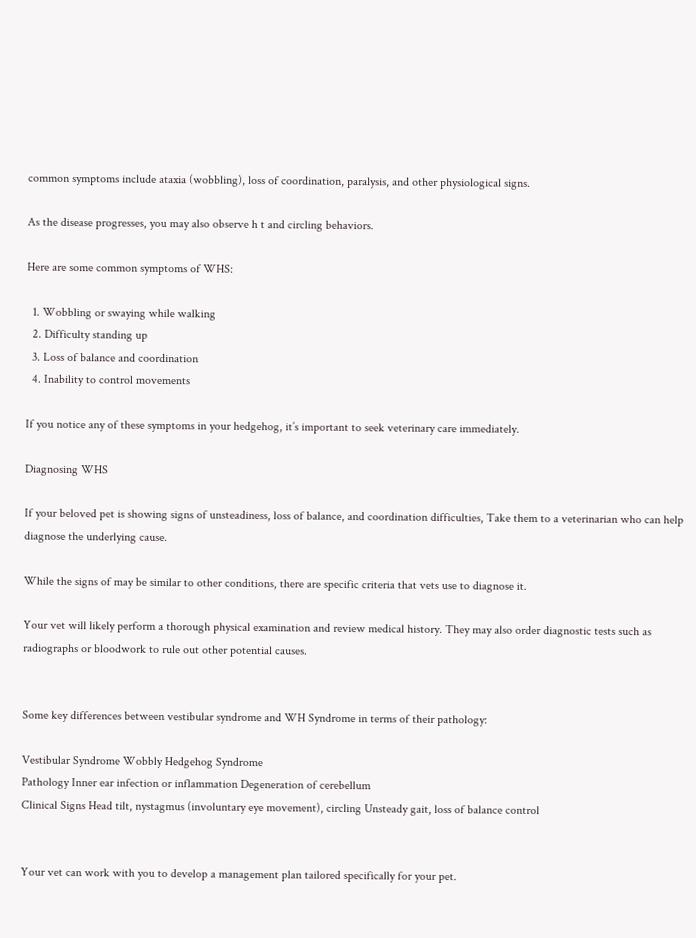common symptoms include ataxia (wobbling), loss of coordination, paralysis, and other physiological signs.

As the disease progresses, you may also observe h t and circling behaviors.

Here are some common symptoms of WHS:

  1. Wobbling or swaying while walking
  2. Difficulty standing up
  3. Loss of balance and coordination
  4. Inability to control movements

If you notice any of these symptoms in your hedgehog, it’s important to seek veterinary care immediately.

Diagnosing WHS

If your beloved pet is showing signs of unsteadiness, loss of balance, and coordination difficulties, Take them to a veterinarian who can help diagnose the underlying cause.

While the signs of may be similar to other conditions, there are specific criteria that vets use to diagnose it.

Your vet will likely perform a thorough physical examination and review medical history. They may also order diagnostic tests such as radiographs or bloodwork to rule out other potential causes.


Some key differences between vestibular syndrome and WH Syndrome in terms of their pathology:

Vestibular Syndrome Wobbly Hedgehog Syndrome
Pathology Inner ear infection or inflammation Degeneration of cerebellum
Clinical Signs Head tilt, nystagmus (involuntary eye movement), circling Unsteady gait, loss of balance control


Your vet can work with you to develop a management plan tailored specifically for your pet.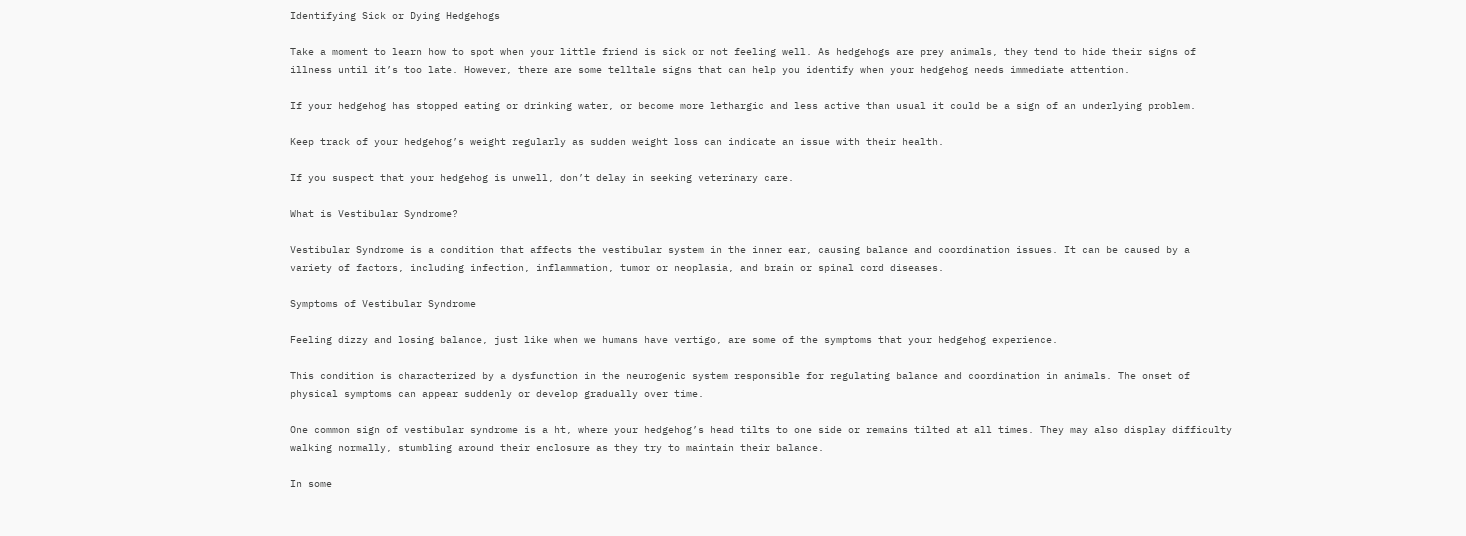Identifying Sick or Dying Hedgehogs

Take a moment to learn how to spot when your little friend is sick or not feeling well. As hedgehogs are prey animals, they tend to hide their signs of illness until it’s too late. However, there are some telltale signs that can help you identify when your hedgehog needs immediate attention.

If your hedgehog has stopped eating or drinking water, or become more lethargic and less active than usual it could be a sign of an underlying problem.

Keep track of your hedgehog’s weight regularly as sudden weight loss can indicate an issue with their health.

If you suspect that your hedgehog is unwell, don’t delay in seeking veterinary care.

What is Vestibular Syndrome?

Vestibular Syndrome is a condition that affects the vestibular system in the inner ear, causing balance and coordination issues. It can be caused by a variety of factors, including infection, inflammation, tumor or neoplasia, and brain or spinal cord diseases.

Symptoms of Vestibular Syndrome

Feeling dizzy and losing balance, just like when we humans have vertigo, are some of the symptoms that your hedgehog experience.

This condition is characterized by a dysfunction in the neurogenic system responsible for regulating balance and coordination in animals. The onset of physical symptoms can appear suddenly or develop gradually over time.

One common sign of vestibular syndrome is a ht, where your hedgehog’s head tilts to one side or remains tilted at all times. They may also display difficulty walking normally, stumbling around their enclosure as they try to maintain their balance.

In some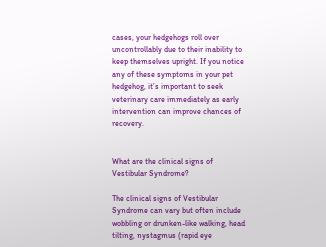cases, your hedgehogs roll over uncontrollably due to their inability to keep themselves upright. If you notice any of these symptoms in your pet hedgehog, it’s important to seek veterinary care immediately as early intervention can improve chances of recovery.


What are the clinical signs of Vestibular Syndrome?

The clinical signs of Vestibular Syndrome can vary but often include wobbling or drunken-like walking, head tilting, nystagmus (rapid eye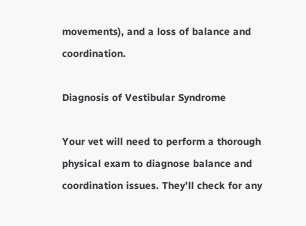movements), and a loss of balance and coordination.

Diagnosis of Vestibular Syndrome

Your vet will need to perform a thorough physical exam to diagnose balance and coordination issues. They’ll check for any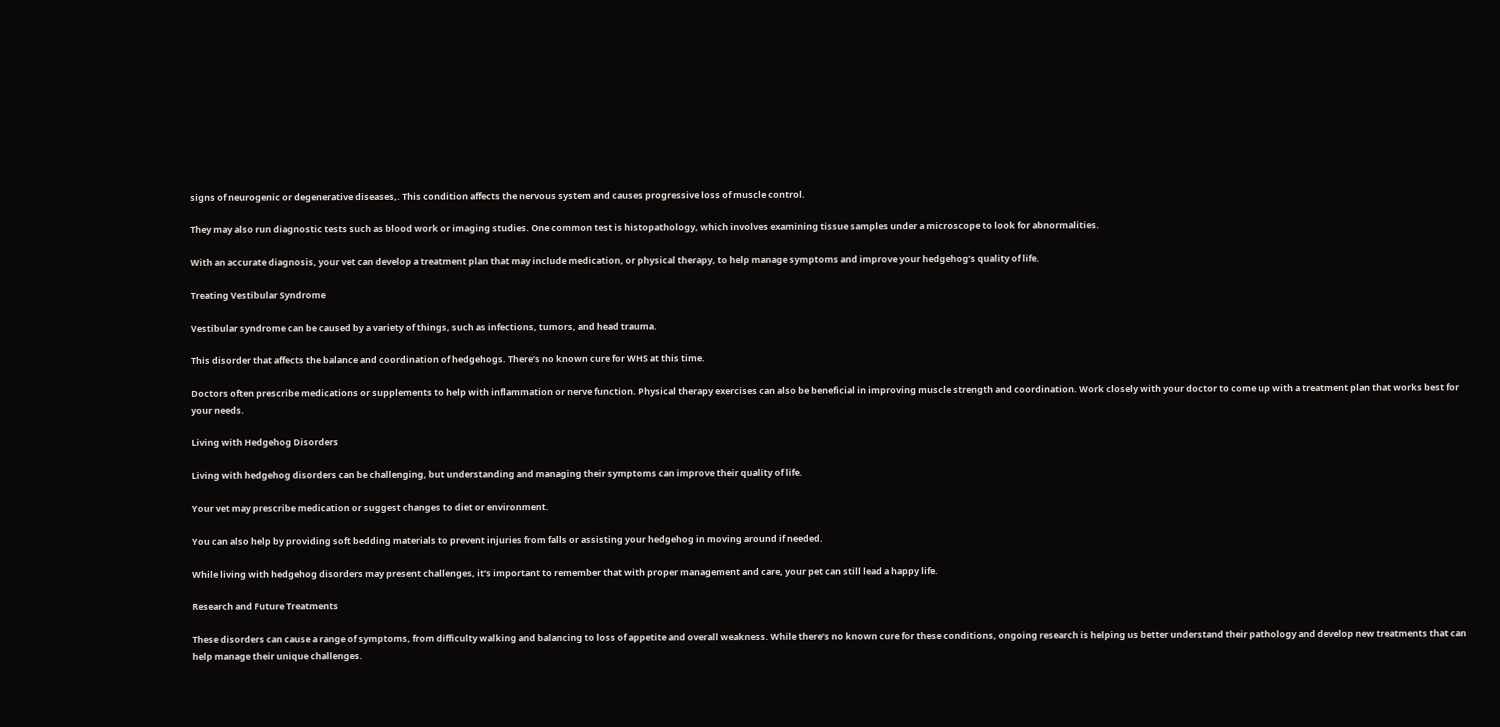signs of neurogenic or degenerative diseases,. This condition affects the nervous system and causes progressive loss of muscle control.

They may also run diagnostic tests such as blood work or imaging studies. One common test is histopathology, which involves examining tissue samples under a microscope to look for abnormalities.

With an accurate diagnosis, your vet can develop a treatment plan that may include medication, or physical therapy, to help manage symptoms and improve your hedgehog’s quality of life.

Treating Vestibular Syndrome

Vestibular syndrome can be caused by a variety of things, such as infections, tumors, and head trauma.

This disorder that affects the balance and coordination of hedgehogs. There’s no known cure for WHS at this time.

Doctors often prescribe medications or supplements to help with inflammation or nerve function. Physical therapy exercises can also be beneficial in improving muscle strength and coordination. Work closely with your doctor to come up with a treatment plan that works best for your needs.

Living with Hedgehog Disorders

Living with hedgehog disorders can be challenging, but understanding and managing their symptoms can improve their quality of life.

Your vet may prescribe medication or suggest changes to diet or environment.

You can also help by providing soft bedding materials to prevent injuries from falls or assisting your hedgehog in moving around if needed.

While living with hedgehog disorders may present challenges, it’s important to remember that with proper management and care, your pet can still lead a happy life.

Research and Future Treatments

These disorders can cause a range of symptoms, from difficulty walking and balancing to loss of appetite and overall weakness. While there’s no known cure for these conditions, ongoing research is helping us better understand their pathology and develop new treatments that can help manage their unique challenges.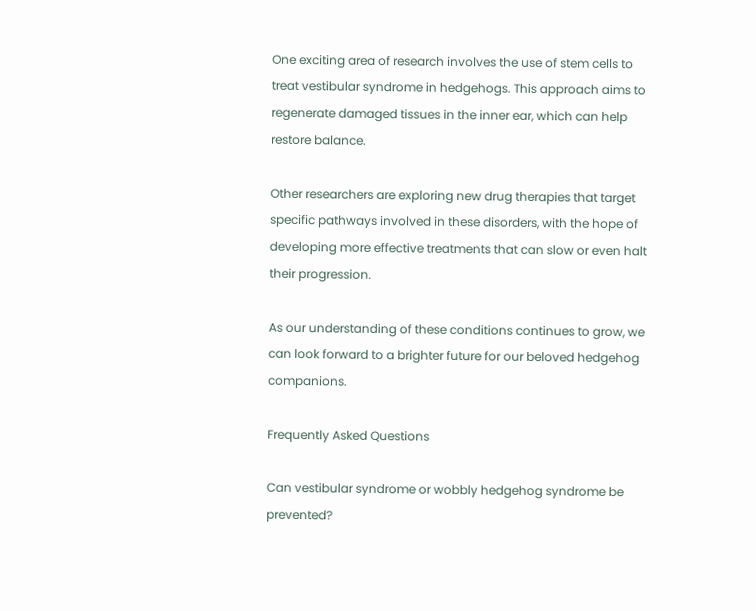One exciting area of research involves the use of stem cells to treat vestibular syndrome in hedgehogs. This approach aims to regenerate damaged tissues in the inner ear, which can help restore balance.

Other researchers are exploring new drug therapies that target specific pathways involved in these disorders, with the hope of developing more effective treatments that can slow or even halt their progression.

As our understanding of these conditions continues to grow, we can look forward to a brighter future for our beloved hedgehog companions.

Frequently Asked Questions

Can vestibular syndrome or wobbly hedgehog syndrome be prevented?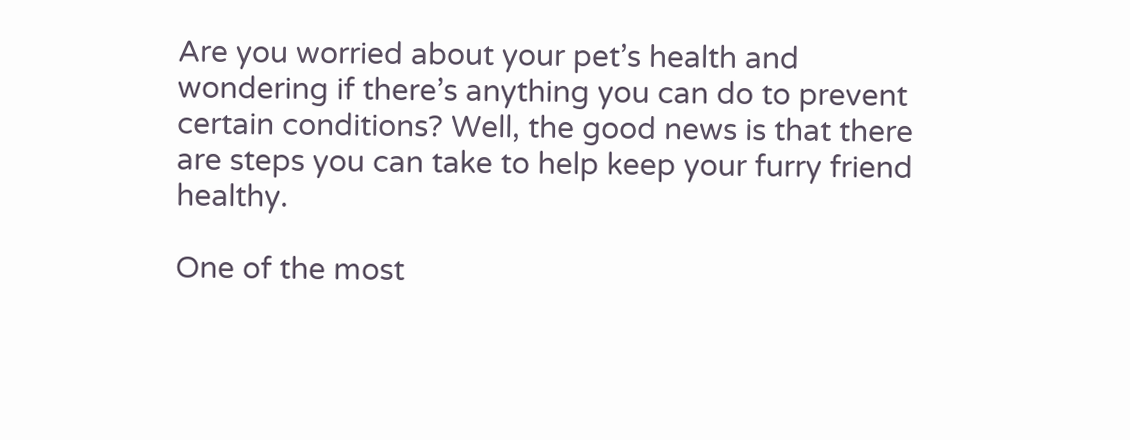Are you worried about your pet’s health and wondering if there’s anything you can do to prevent certain conditions? Well, the good news is that there are steps you can take to help keep your furry friend healthy.

One of the most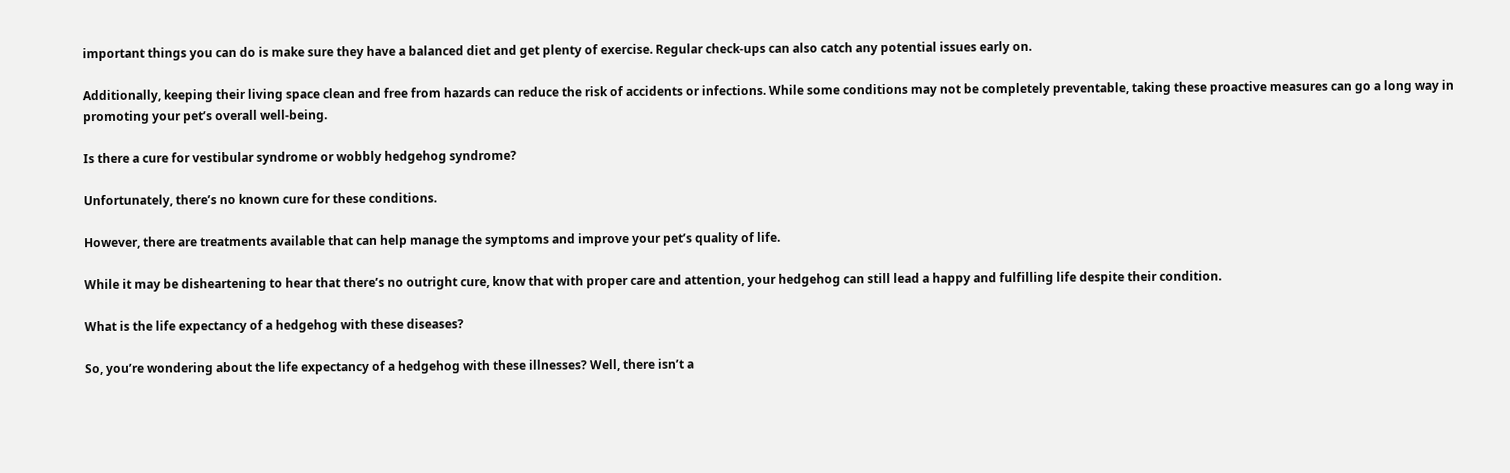important things you can do is make sure they have a balanced diet and get plenty of exercise. Regular check-ups can also catch any potential issues early on.

Additionally, keeping their living space clean and free from hazards can reduce the risk of accidents or infections. While some conditions may not be completely preventable, taking these proactive measures can go a long way in promoting your pet’s overall well-being.

Is there a cure for vestibular syndrome or wobbly hedgehog syndrome?

Unfortunately, there’s no known cure for these conditions.

However, there are treatments available that can help manage the symptoms and improve your pet’s quality of life.

While it may be disheartening to hear that there’s no outright cure, know that with proper care and attention, your hedgehog can still lead a happy and fulfilling life despite their condition.

What is the life expectancy of a hedgehog with these diseases?

So, you’re wondering about the life expectancy of a hedgehog with these illnesses? Well, there isn’t a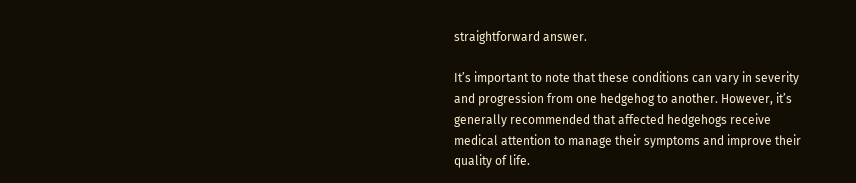straightforward answer.

It’s important to note that these conditions can vary in severity and progression from one hedgehog to another. However, it’s generally recommended that affected hedgehogs receive medical attention to manage their symptoms and improve their quality of life.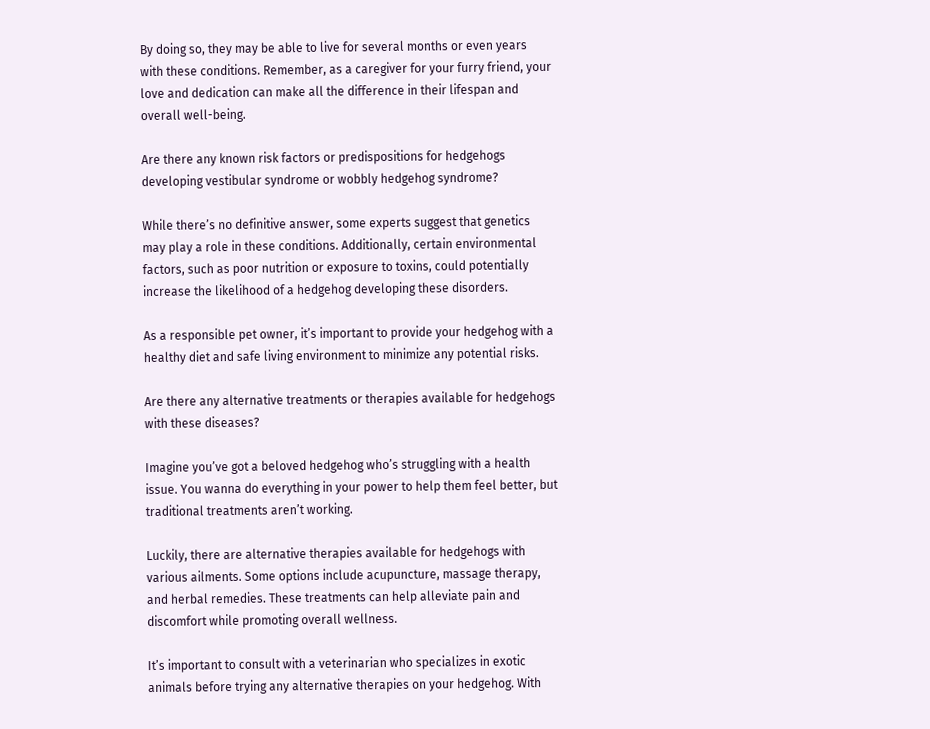By doing so, they may be able to live for several months or even years with these conditions. Remember, as a caregiver for your furry friend, your love and dedication can make all the difference in their lifespan and overall well-being.

Are there any known risk factors or predispositions for hedgehogs developing vestibular syndrome or wobbly hedgehog syndrome?

While there’s no definitive answer, some experts suggest that genetics may play a role in these conditions. Additionally, certain environmental factors, such as poor nutrition or exposure to toxins, could potentially increase the likelihood of a hedgehog developing these disorders.

As a responsible pet owner, it’s important to provide your hedgehog with a healthy diet and safe living environment to minimize any potential risks.

Are there any alternative treatments or therapies available for hedgehogs with these diseases?

Imagine you’ve got a beloved hedgehog who’s struggling with a health issue. You wanna do everything in your power to help them feel better, but traditional treatments aren’t working.

Luckily, there are alternative therapies available for hedgehogs with various ailments. Some options include acupuncture, massage therapy, and herbal remedies. These treatments can help alleviate pain and discomfort while promoting overall wellness.

It’s important to consult with a veterinarian who specializes in exotic animals before trying any alternative therapies on your hedgehog. With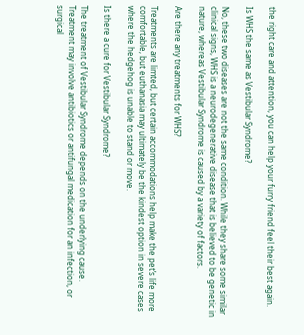the right care and attention, you can help your furry friend feel their best again.

Is WHS the same as Vestibular Syndrome?

No, these two diseases are not the same condition. While they share some similar clinical signs, WHS is a neurodegenerative disease that is believed to be genetic in nature, whereas Vestibular Syndrome is caused by a variety of factors.

Are there any treatments for WHS?

Treatments are limted, but certain accommodations help make the pet’s life more comfortable, but euthanasia may ultimately be the kindest option in severe cases where the hedgehog is unable to stand or move.

Is there a cure for Vestibular Syndrome?

The treatment of Vestibular Syndrome depends on the underlying cause. Treatment may involve antibiotics or antifungal medication for an infection, or surgical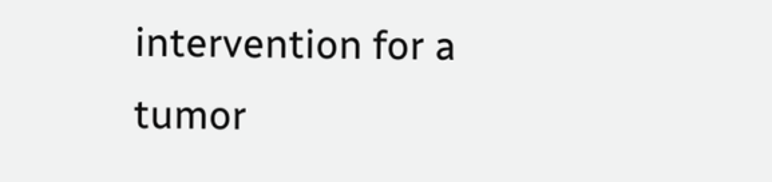intervention for a tumor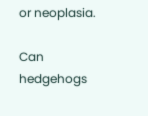or neoplasia.

Can hedgehogs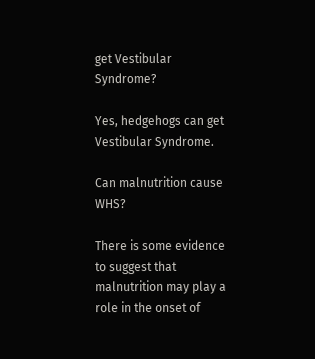get Vestibular Syndrome?

Yes, hedgehogs can get Vestibular Syndrome.

Can malnutrition cause WHS?

There is some evidence to suggest that malnutrition may play a role in the onset of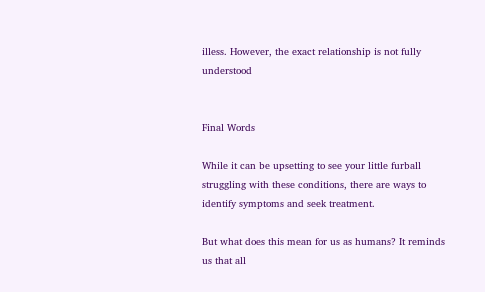illess. However, the exact relationship is not fully understood


Final Words

While it can be upsetting to see your little furball struggling with these conditions, there are ways to identify symptoms and seek treatment.

But what does this mean for us as humans? It reminds us that all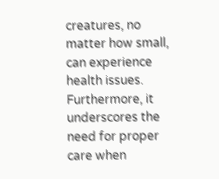creatures, no matter how small, can experience health issues. Furthermore, it underscores the need for proper care when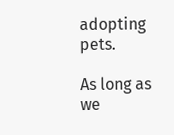adopting pets.

As long as we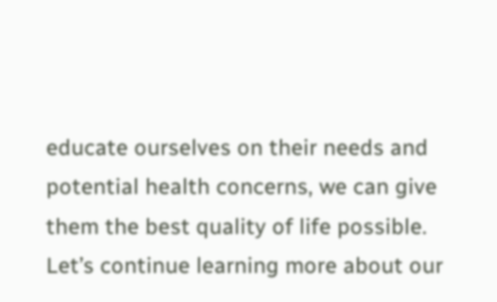educate ourselves on their needs and potential health concerns, we can give them the best quality of life possible. Let’s continue learning more about our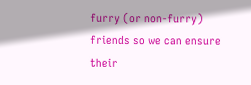furry (or non-furry) friends so we can ensure their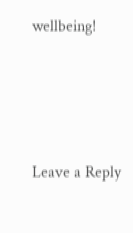wellbeing!





Leave a Reply